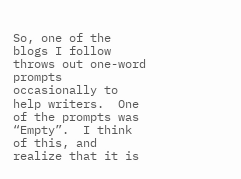So, one of the blogs I follow throws out one-word prompts occasionally to help writers.  One of the prompts was “Empty”.  I think of this, and realize that it is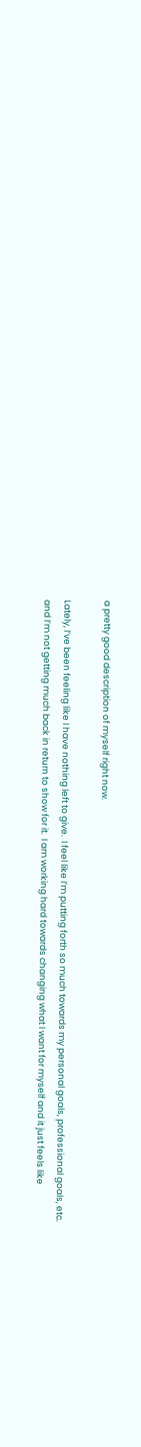a pretty good description of myself right now.

Lately, I’ve been feeling like I have nothing left to give.  I feel like I’m putting forth so much towards my personal goals, professional goals, etc. and I’m not getting much back in return to show for it.  I am working hard towards changing what I want for myself and it just feels like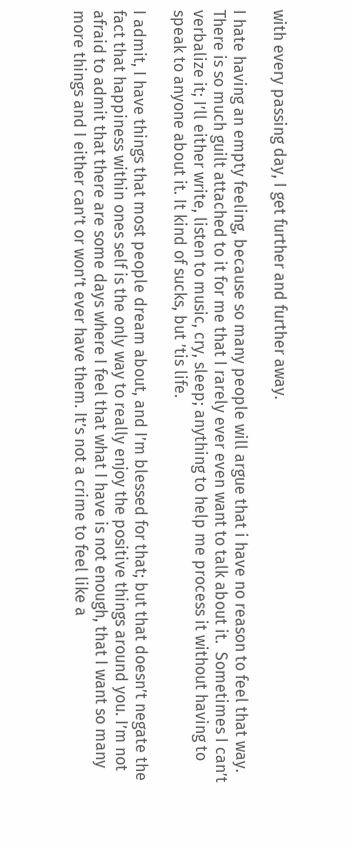with every passing day, I get further and further away.

I hate having an empty feeling, because so many people will argue that i have no reason to feel that way. There is so much guilt attached to it for me that I rarely ever even want to talk about it.  Sometimes I can’t verbalize it; I’ll either write, listen to music, cry, sleep; anything to help me process it without having to speak to anyone about it. It kind of sucks, but ’tis life.

I admit, I have things that most people dream about, and I’m blessed for that; but that doesn’t negate the fact that happiness within ones self is the only way to really enjoy the positive things around you. I’m not afraid to admit that there are some days where I feel that what I have is not enough, that I want so many more things and I either can’t or won’t ever have them. It’s not a crime to feel like a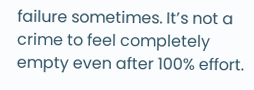failure sometimes. It’s not a crime to feel completely empty even after 100% effort.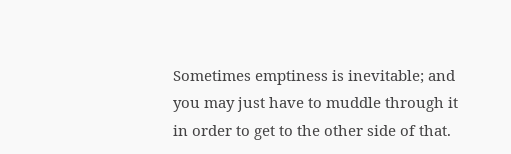Sometimes emptiness is inevitable; and you may just have to muddle through it in order to get to the other side of that.